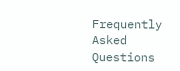Frequently Asked Questions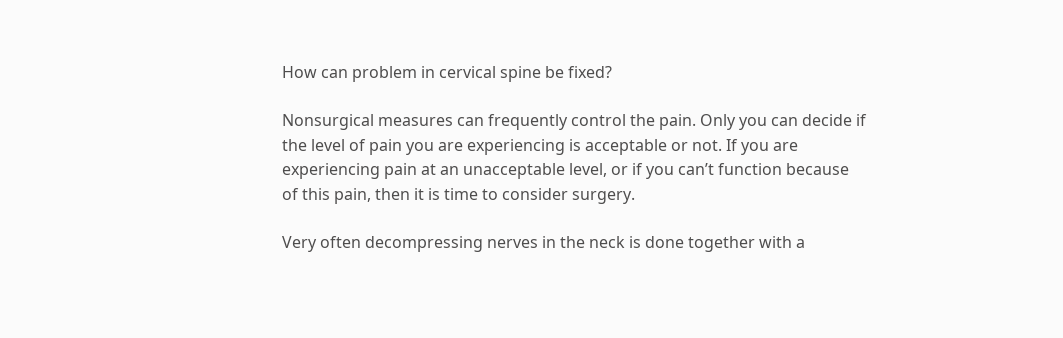How can problem in cervical spine be fixed?

Nonsurgical measures can frequently control the pain. Only you can decide if the level of pain you are experiencing is acceptable or not. If you are experiencing pain at an unacceptable level, or if you can’t function because of this pain, then it is time to consider surgery.

Very often decompressing nerves in the neck is done together with a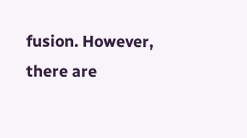fusion. However, there are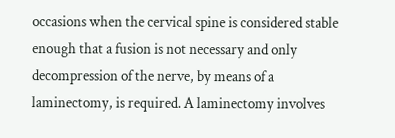occasions when the cervical spine is considered stable enough that a fusion is not necessary and only decompression of the nerve, by means of a laminectomy, is required. A laminectomy involves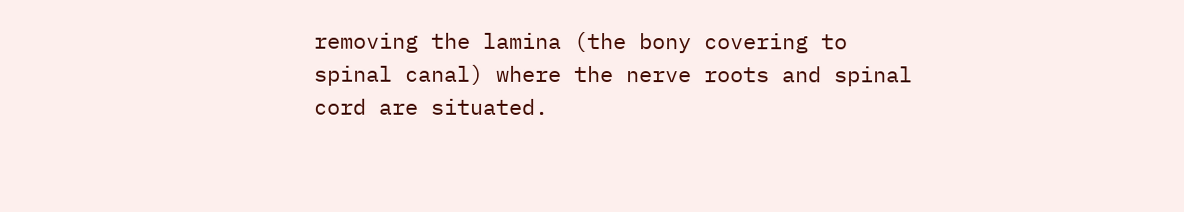removing the lamina (the bony covering to spinal canal) where the nerve roots and spinal cord are situated.